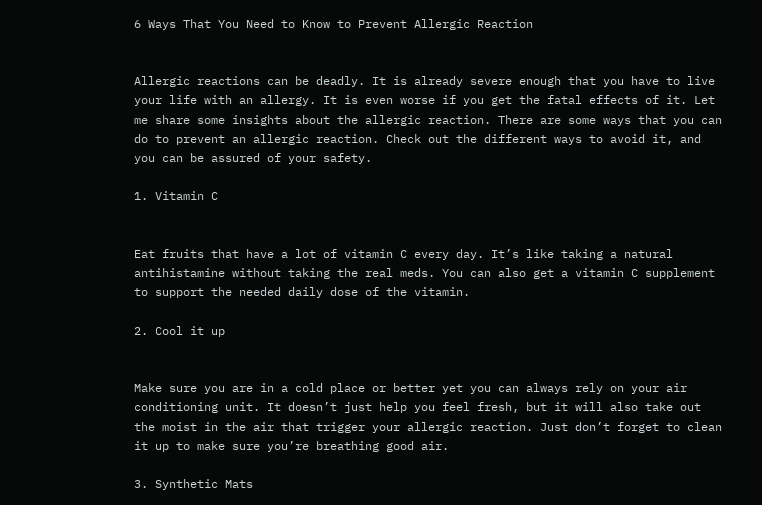6 Ways That You Need to Know to Prevent Allergic Reaction


Allergic reactions can be deadly. It is already severe enough that you have to live your life with an allergy. It is even worse if you get the fatal effects of it. Let me share some insights about the allergic reaction. There are some ways that you can do to prevent an allergic reaction. Check out the different ways to avoid it, and you can be assured of your safety.

1. Vitamin C


Eat fruits that have a lot of vitamin C every day. It’s like taking a natural antihistamine without taking the real meds. You can also get a vitamin C supplement to support the needed daily dose of the vitamin.

2. Cool it up


Make sure you are in a cold place or better yet you can always rely on your air conditioning unit. It doesn’t just help you feel fresh, but it will also take out the moist in the air that trigger your allergic reaction. Just don’t forget to clean it up to make sure you’re breathing good air.

3. Synthetic Mats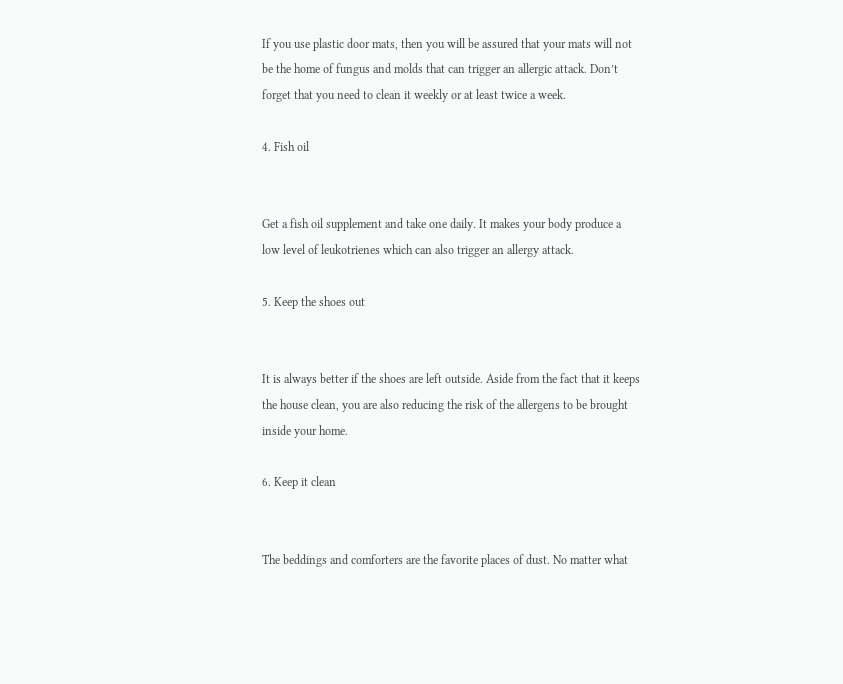If you use plastic door mats, then you will be assured that your mats will not be the home of fungus and molds that can trigger an allergic attack. Don’t forget that you need to clean it weekly or at least twice a week.

4. Fish oil


Get a fish oil supplement and take one daily. It makes your body produce a low level of leukotrienes which can also trigger an allergy attack.

5. Keep the shoes out


It is always better if the shoes are left outside. Aside from the fact that it keeps the house clean, you are also reducing the risk of the allergens to be brought inside your home.

6. Keep it clean


The beddings and comforters are the favorite places of dust. No matter what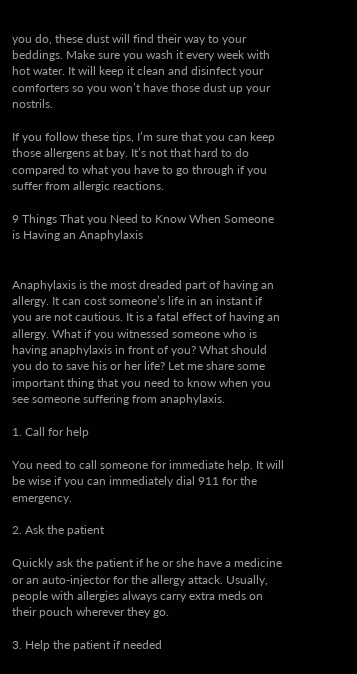you do, these dust will find their way to your beddings. Make sure you wash it every week with hot water. It will keep it clean and disinfect your comforters so you won’t have those dust up your nostrils.

If you follow these tips, I’m sure that you can keep those allergens at bay. It’s not that hard to do compared to what you have to go through if you suffer from allergic reactions.

9 Things That you Need to Know When Someone is Having an Anaphylaxis


Anaphylaxis is the most dreaded part of having an allergy. It can cost someone’s life in an instant if you are not cautious. It is a fatal effect of having an allergy. What if you witnessed someone who is having anaphylaxis in front of you? What should you do to save his or her life? Let me share some important thing that you need to know when you see someone suffering from anaphylaxis.

1. Call for help

You need to call someone for immediate help. It will be wise if you can immediately dial 911 for the emergency.

2. Ask the patient

Quickly ask the patient if he or she have a medicine or an auto-injector for the allergy attack. Usually, people with allergies always carry extra meds on their pouch wherever they go.

3. Help the patient if needed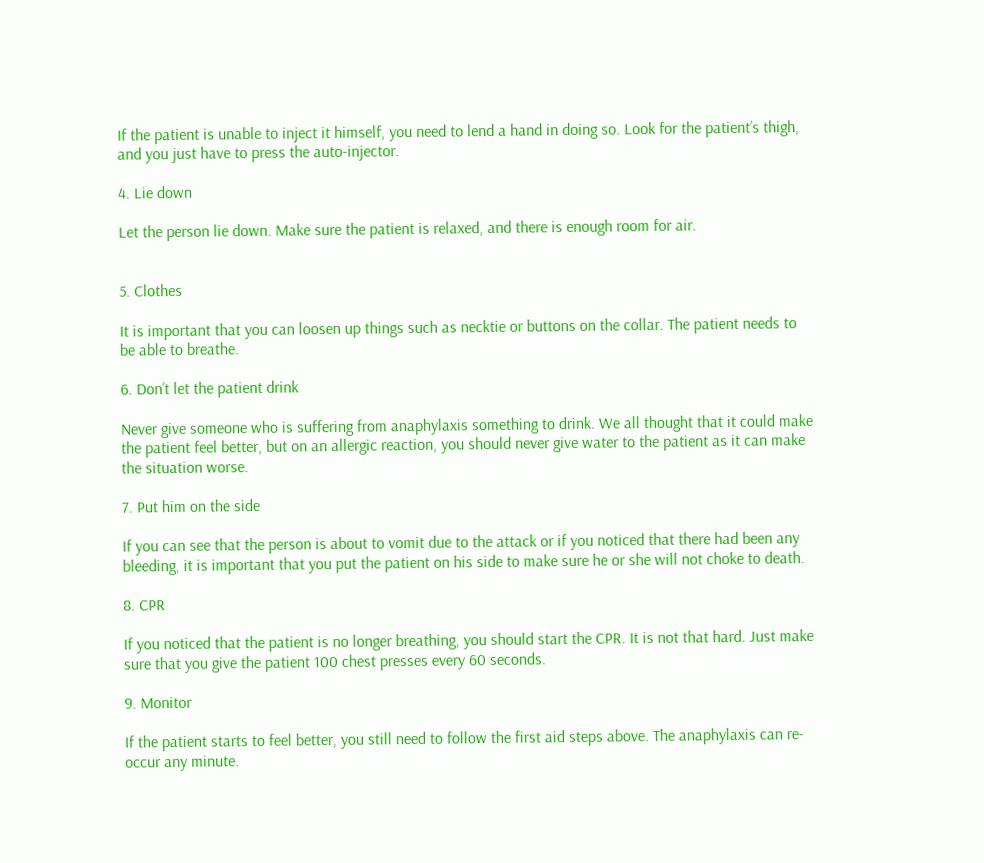If the patient is unable to inject it himself, you need to lend a hand in doing so. Look for the patient’s thigh, and you just have to press the auto-injector.

4. Lie down

Let the person lie down. Make sure the patient is relaxed, and there is enough room for air.


5. Clothes

It is important that you can loosen up things such as necktie or buttons on the collar. The patient needs to be able to breathe.

6. Don’t let the patient drink

Never give someone who is suffering from anaphylaxis something to drink. We all thought that it could make the patient feel better, but on an allergic reaction, you should never give water to the patient as it can make the situation worse.

7. Put him on the side

If you can see that the person is about to vomit due to the attack or if you noticed that there had been any bleeding, it is important that you put the patient on his side to make sure he or she will not choke to death.

8. CPR

If you noticed that the patient is no longer breathing, you should start the CPR. It is not that hard. Just make sure that you give the patient 100 chest presses every 60 seconds.

9. Monitor

If the patient starts to feel better, you still need to follow the first aid steps above. The anaphylaxis can re-occur any minute.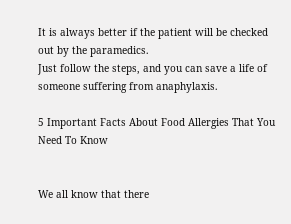It is always better if the patient will be checked out by the paramedics.
Just follow the steps, and you can save a life of someone suffering from anaphylaxis.

5 Important Facts About Food Allergies That You Need To Know


We all know that there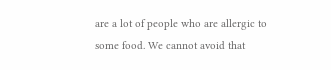are a lot of people who are allergic to some food. We cannot avoid that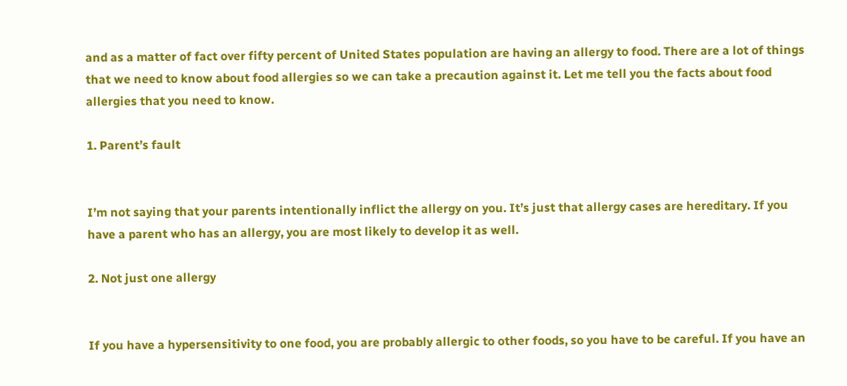and as a matter of fact over fifty percent of United States population are having an allergy to food. There are a lot of things that we need to know about food allergies so we can take a precaution against it. Let me tell you the facts about food allergies that you need to know.

1. Parent’s fault


I’m not saying that your parents intentionally inflict the allergy on you. It’s just that allergy cases are hereditary. If you have a parent who has an allergy, you are most likely to develop it as well.

2. Not just one allergy


If you have a hypersensitivity to one food, you are probably allergic to other foods, so you have to be careful. If you have an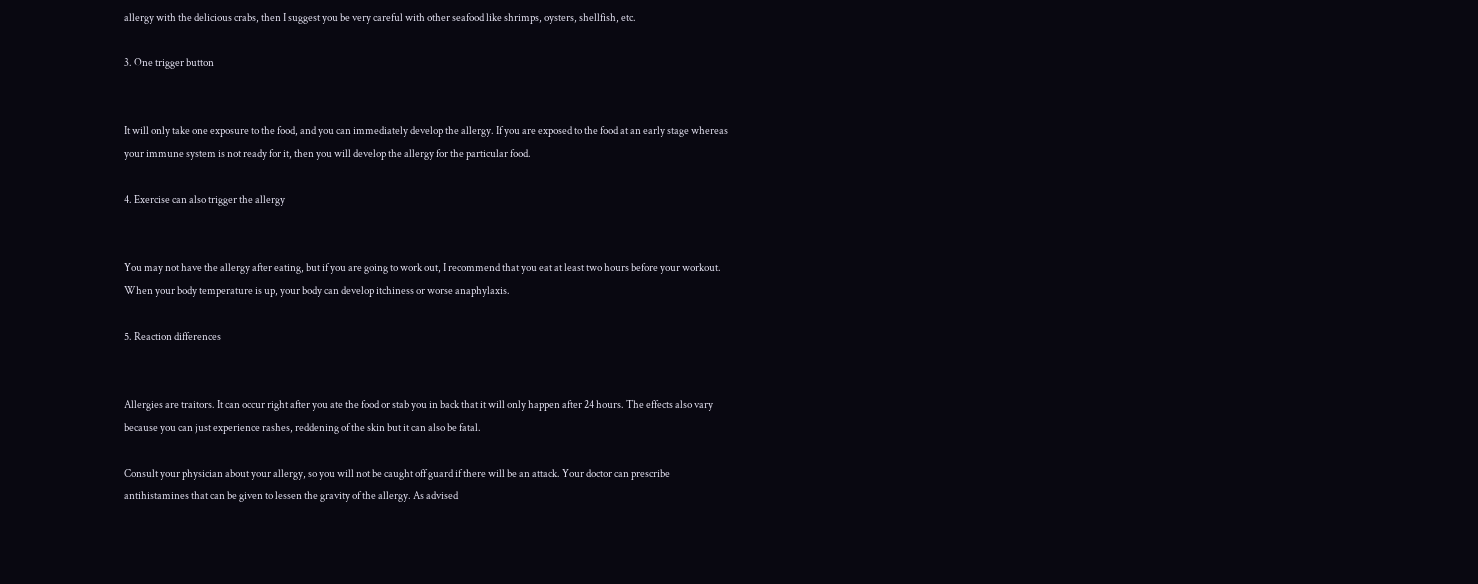allergy with the delicious crabs, then I suggest you be very careful with other seafood like shrimps, oysters, shellfish, etc.

3. One trigger button


It will only take one exposure to the food, and you can immediately develop the allergy. If you are exposed to the food at an early stage whereas your immune system is not ready for it, then you will develop the allergy for the particular food.

4. Exercise can also trigger the allergy


You may not have the allergy after eating, but if you are going to work out, I recommend that you eat at least two hours before your workout. When your body temperature is up, your body can develop itchiness or worse anaphylaxis.

5. Reaction differences


Allergies are traitors. It can occur right after you ate the food or stab you in back that it will only happen after 24 hours. The effects also vary because you can just experience rashes, reddening of the skin but it can also be fatal.

Consult your physician about your allergy, so you will not be caught off guard if there will be an attack. Your doctor can prescribe antihistamines that can be given to lessen the gravity of the allergy. As advised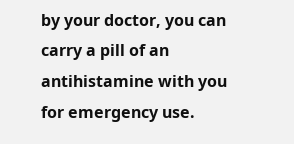by your doctor, you can carry a pill of an antihistamine with you for emergency use.